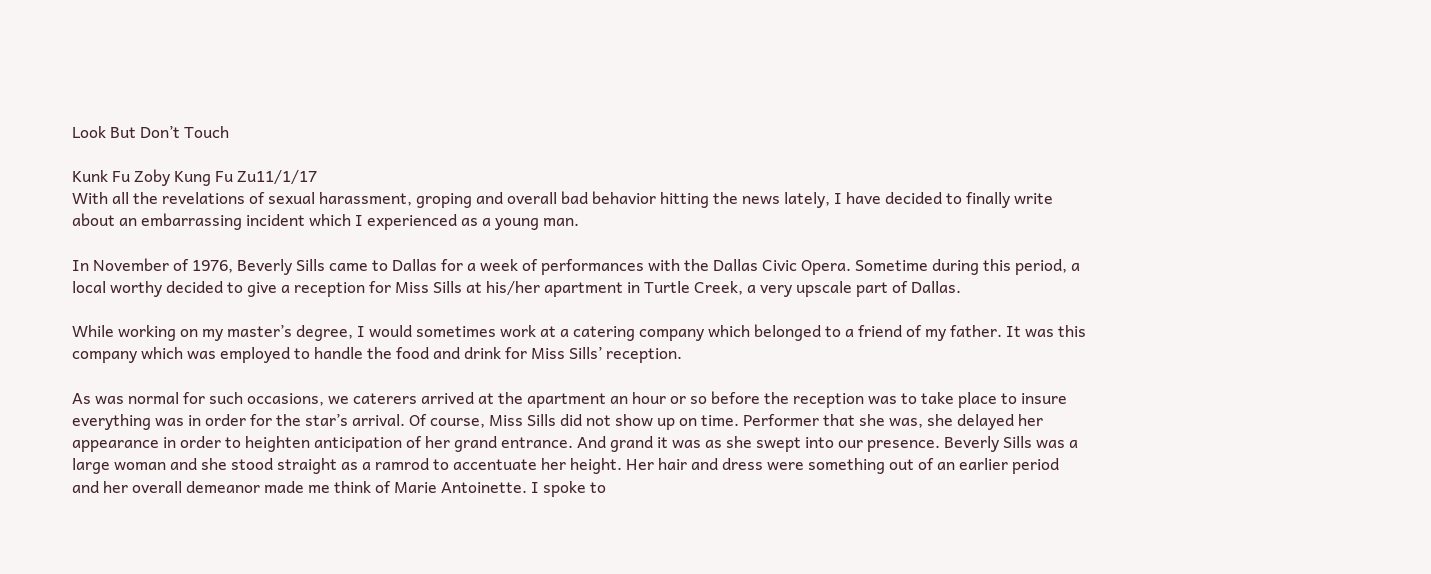Look But Don’t Touch

Kunk Fu Zoby Kung Fu Zu11/1/17
With all the revelations of sexual harassment, groping and overall bad behavior hitting the news lately, I have decided to finally write about an embarrassing incident which I experienced as a young man.

In November of 1976, Beverly Sills came to Dallas for a week of performances with the Dallas Civic Opera. Sometime during this period, a local worthy decided to give a reception for Miss Sills at his/her apartment in Turtle Creek, a very upscale part of Dallas.

While working on my master’s degree, I would sometimes work at a catering company which belonged to a friend of my father. It was this company which was employed to handle the food and drink for Miss Sills’ reception.

As was normal for such occasions, we caterers arrived at the apartment an hour or so before the reception was to take place to insure everything was in order for the star’s arrival. Of course, Miss Sills did not show up on time. Performer that she was, she delayed her appearance in order to heighten anticipation of her grand entrance. And grand it was as she swept into our presence. Beverly Sills was a large woman and she stood straight as a ramrod to accentuate her height. Her hair and dress were something out of an earlier period and her overall demeanor made me think of Marie Antoinette. I spoke to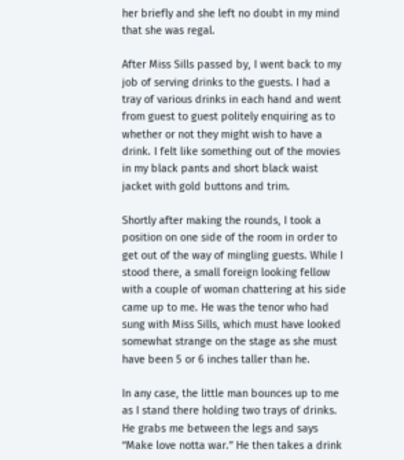her briefly and she left no doubt in my mind that she was regal.

After Miss Sills passed by, I went back to my job of serving drinks to the guests. I had a tray of various drinks in each hand and went from guest to guest politely enquiring as to whether or not they might wish to have a drink. I felt like something out of the movies in my black pants and short black waist jacket with gold buttons and trim.

Shortly after making the rounds, I took a position on one side of the room in order to get out of the way of mingling guests. While I stood there, a small foreign looking fellow with a couple of woman chattering at his side came up to me. He was the tenor who had sung with Miss Sills, which must have looked somewhat strange on the stage as she must have been 5 or 6 inches taller than he.

In any case, the little man bounces up to me as I stand there holding two trays of drinks. He grabs me between the legs and says “Make love notta war.” He then takes a drink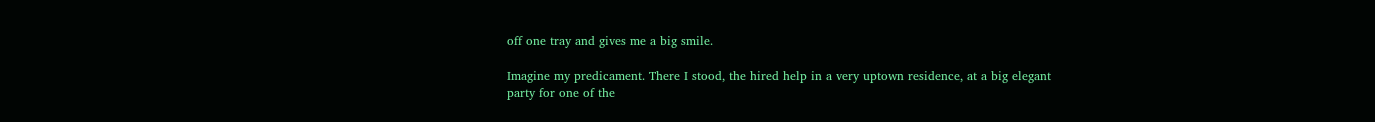off one tray and gives me a big smile.

Imagine my predicament. There I stood, the hired help in a very uptown residence, at a big elegant party for one of the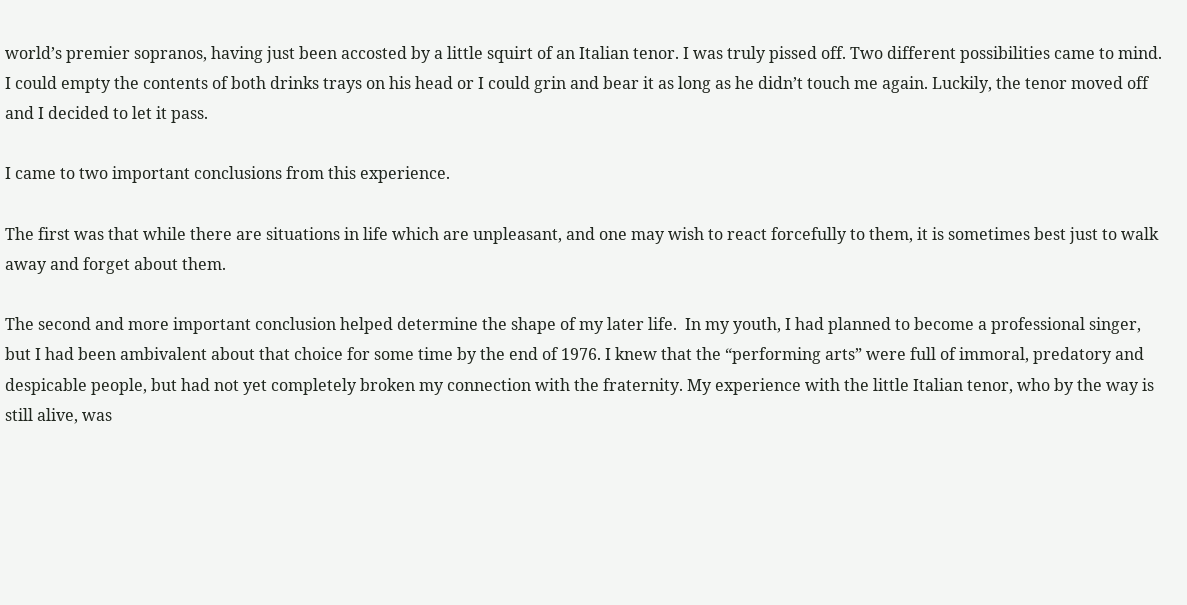world’s premier sopranos, having just been accosted by a little squirt of an Italian tenor. I was truly pissed off. Two different possibilities came to mind. I could empty the contents of both drinks trays on his head or I could grin and bear it as long as he didn’t touch me again. Luckily, the tenor moved off and I decided to let it pass.

I came to two important conclusions from this experience.

The first was that while there are situations in life which are unpleasant, and one may wish to react forcefully to them, it is sometimes best just to walk away and forget about them.

The second and more important conclusion helped determine the shape of my later life.  In my youth, I had planned to become a professional singer, but I had been ambivalent about that choice for some time by the end of 1976. I knew that the “performing arts” were full of immoral, predatory and despicable people, but had not yet completely broken my connection with the fraternity. My experience with the little Italian tenor, who by the way is still alive, was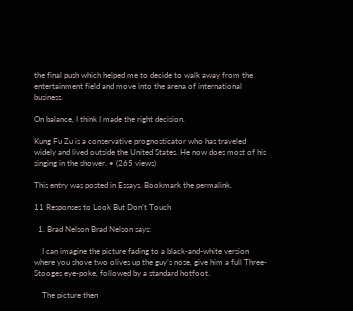the final push which helped me to decide to walk away from the entertainment field and move into the arena of international business.

On balance, I think I made the right decision.

Kung Fu Zu is a conservative prognosticator who has traveled widely and lived outside the United States. He now does most of his singing in the shower. • (265 views)

This entry was posted in Essays. Bookmark the permalink.

11 Responses to Look But Don’t Touch

  1. Brad Nelson Brad Nelson says:

    I can imagine the picture fading to a black-and-white version where you shove two olives up the guy’s nose, give him a full Three-Stooges eye-poke, followed by a standard hotfoot.

    The picture then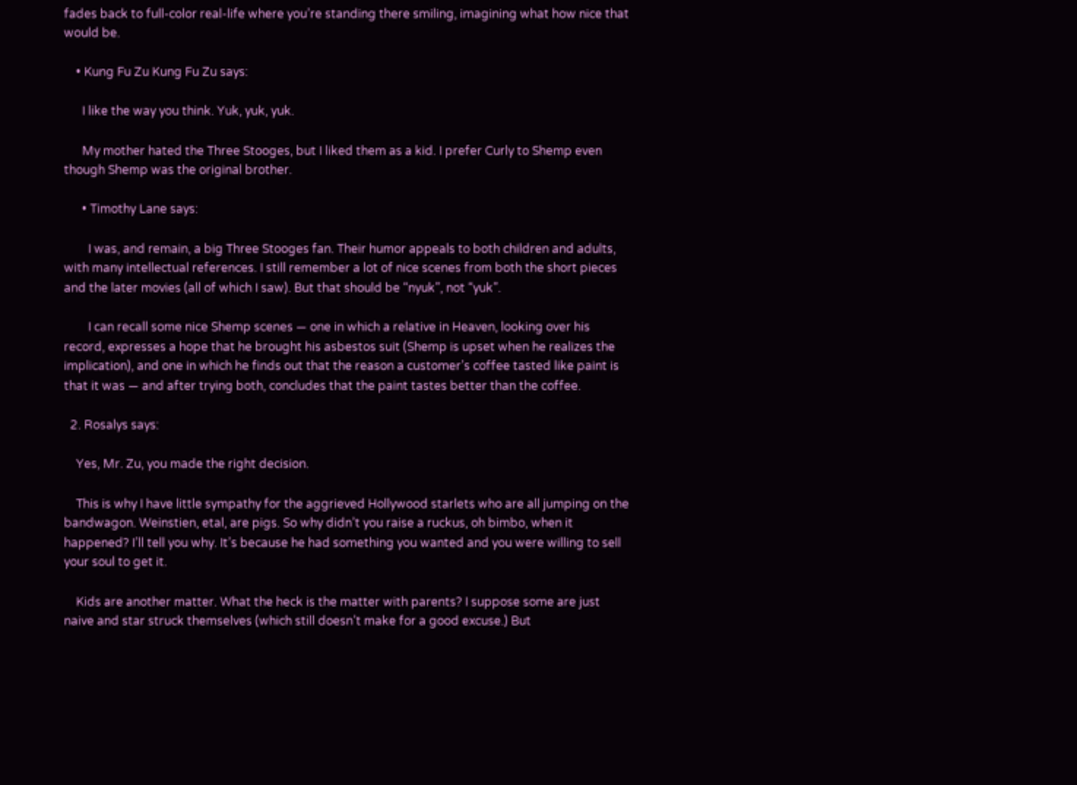fades back to full-color real-life where you’re standing there smiling, imagining what how nice that would be.

    • Kung Fu Zu Kung Fu Zu says:

      I like the way you think. Yuk, yuk, yuk.

      My mother hated the Three Stooges, but I liked them as a kid. I prefer Curly to Shemp even though Shemp was the original brother.

      • Timothy Lane says:

        I was, and remain, a big Three Stooges fan. Their humor appeals to both children and adults, with many intellectual references. I still remember a lot of nice scenes from both the short pieces and the later movies (all of which I saw). But that should be “nyuk”, not “yuk”.

        I can recall some nice Shemp scenes — one in which a relative in Heaven, looking over his record, expresses a hope that he brought his asbestos suit (Shemp is upset when he realizes the implication), and one in which he finds out that the reason a customer’s coffee tasted like paint is that it was — and after trying both, concludes that the paint tastes better than the coffee.

  2. Rosalys says:

    Yes, Mr. Zu, you made the right decision.

    This is why I have little sympathy for the aggrieved Hollywood starlets who are all jumping on the bandwagon. Weinstien, etal, are pigs. So why didn’t you raise a ruckus, oh bimbo, when it happened? I’ll tell you why. It’s because he had something you wanted and you were willing to sell your soul to get it.

    Kids are another matter. What the heck is the matter with parents? I suppose some are just naive and star struck themselves (which still doesn’t make for a good excuse.) But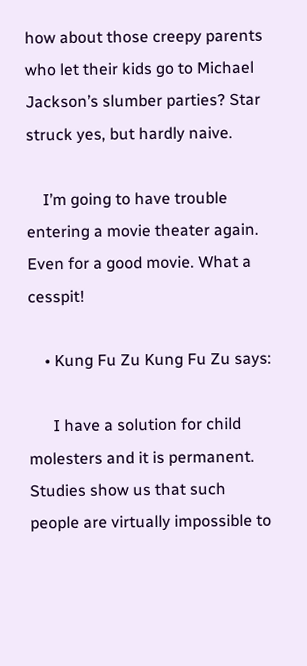how about those creepy parents who let their kids go to Michael Jackson’s slumber parties? Star struck yes, but hardly naive.

    I’m going to have trouble entering a movie theater again. Even for a good movie. What a cesspit!

    • Kung Fu Zu Kung Fu Zu says:

      I have a solution for child molesters and it is permanent. Studies show us that such people are virtually impossible to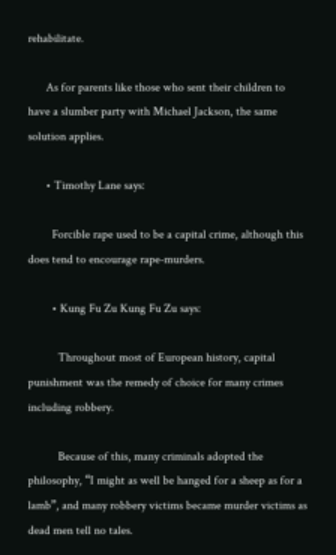rehabilitate.

      As for parents like those who sent their children to have a slumber party with Michael Jackson, the same solution applies.

      • Timothy Lane says:

        Forcible rape used to be a capital crime, although this does tend to encourage rape-murders.

        • Kung Fu Zu Kung Fu Zu says:

          Throughout most of European history, capital punishment was the remedy of choice for many crimes including robbery.

          Because of this, many criminals adopted the philosophy, “I might as well be hanged for a sheep as for a lamb”, and many robbery victims became murder victims as dead men tell no tales.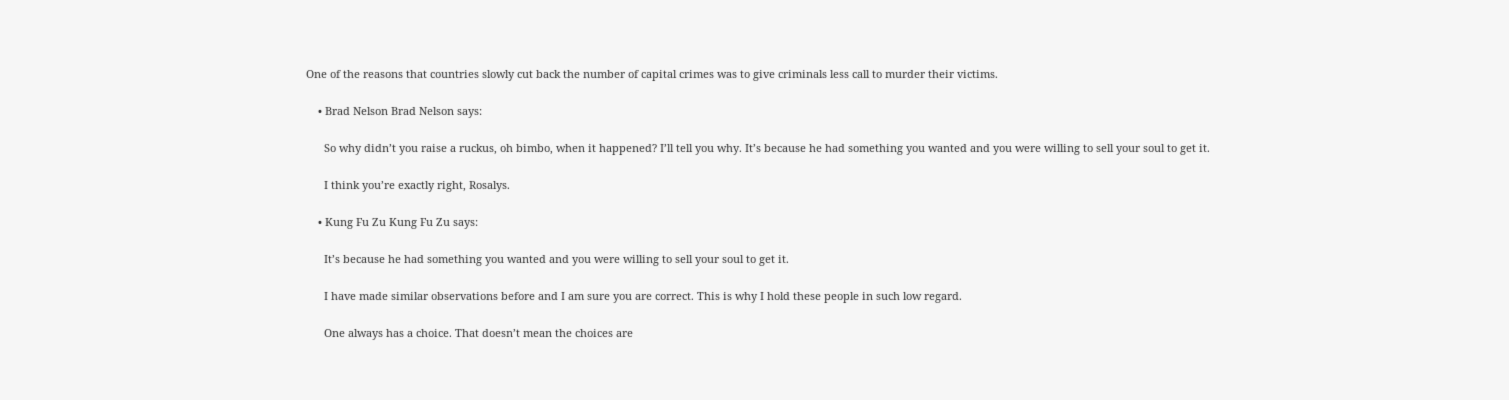One of the reasons that countries slowly cut back the number of capital crimes was to give criminals less call to murder their victims.

    • Brad Nelson Brad Nelson says:

      So why didn’t you raise a ruckus, oh bimbo, when it happened? I’ll tell you why. It’s because he had something you wanted and you were willing to sell your soul to get it.

      I think you’re exactly right, Rosalys.

    • Kung Fu Zu Kung Fu Zu says:

      It’s because he had something you wanted and you were willing to sell your soul to get it.

      I have made similar observations before and I am sure you are correct. This is why I hold these people in such low regard.

      One always has a choice. That doesn’t mean the choices are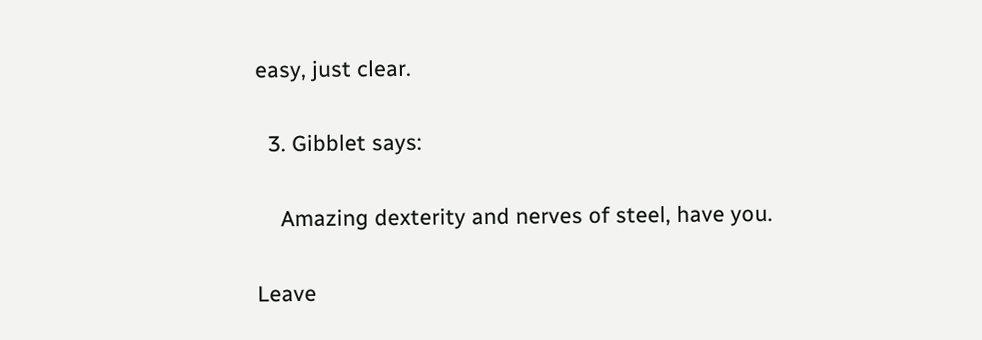easy, just clear.

  3. Gibblet says:

    Amazing dexterity and nerves of steel, have you.

Leave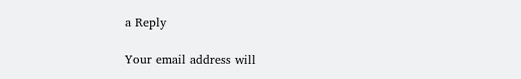a Reply

Your email address will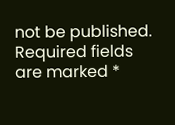not be published. Required fields are marked *